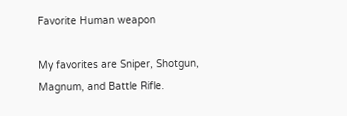Favorite Human weapon

My favorites are Sniper, Shotgun, Magnum, and Battle Rifle.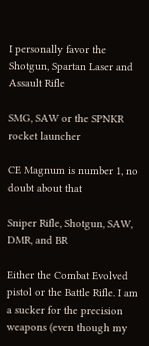I personally favor the Shotgun, Spartan Laser and Assault Rifle

SMG, SAW or the SPNKR rocket launcher

CE Magnum is number 1, no doubt about that

Sniper Rifle, Shotgun, SAW, DMR, and BR

Either the Combat Evolved pistol or the Battle Rifle. I am a sucker for the precision weapons (even though my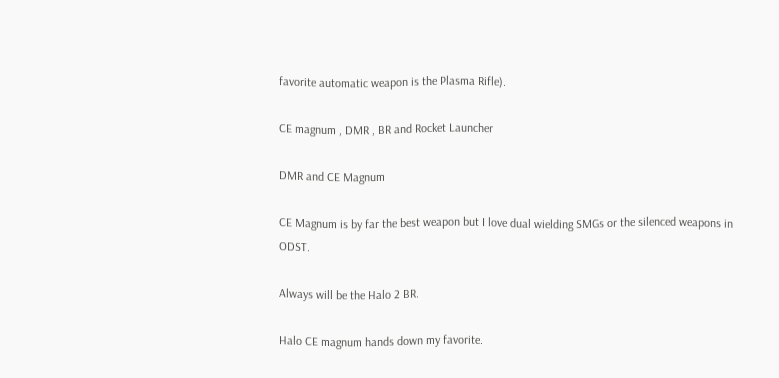favorite automatic weapon is the Plasma Rifle).

CE magnum , DMR , BR and Rocket Launcher

DMR and CE Magnum

CE Magnum is by far the best weapon but I love dual wielding SMGs or the silenced weapons in ODST.

Always will be the Halo 2 BR.

Halo CE magnum hands down my favorite.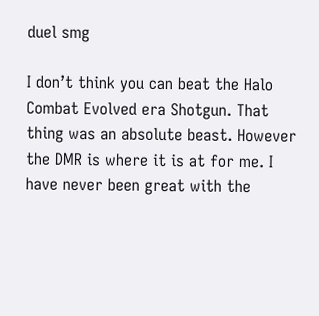duel smg

I don’t think you can beat the Halo Combat Evolved era Shotgun. That thing was an absolute beast. However the DMR is where it is at for me. I have never been great with the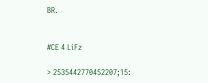BR.


#CE 4 LiFz

> 2535442770452207;15: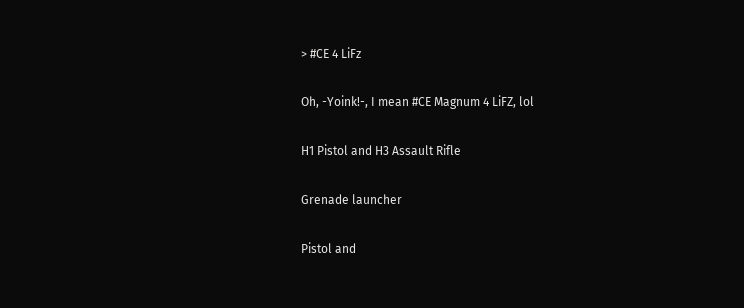> #CE 4 LiFz

Oh, -Yoink!-, I mean #CE Magnum 4 LiFZ, lol

H1 Pistol and H3 Assault Rifle

Grenade launcher

Pistol and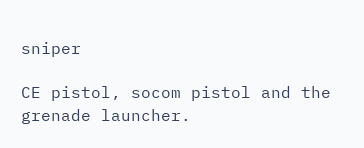sniper

CE pistol, socom pistol and the grenade launcher.